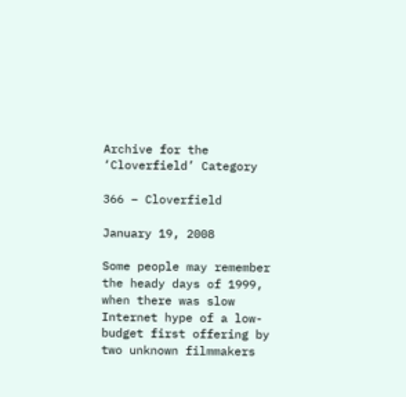Archive for the ‘Cloverfield’ Category

366 – Cloverfield

January 19, 2008

Some people may remember the heady days of 1999, when there was slow Internet hype of a low-budget first offering by two unknown filmmakers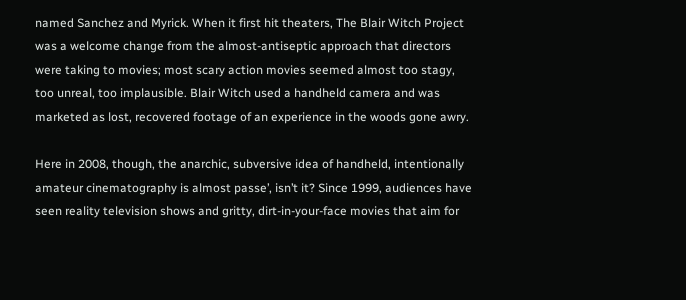named Sanchez and Myrick. When it first hit theaters, The Blair Witch Project was a welcome change from the almost-antiseptic approach that directors were taking to movies; most scary action movies seemed almost too stagy, too unreal, too implausible. Blair Witch used a handheld camera and was marketed as lost, recovered footage of an experience in the woods gone awry.

Here in 2008, though, the anarchic, subversive idea of handheld, intentionally amateur cinematography is almost passe’, isn’t it? Since 1999, audiences have seen reality television shows and gritty, dirt-in-your-face movies that aim for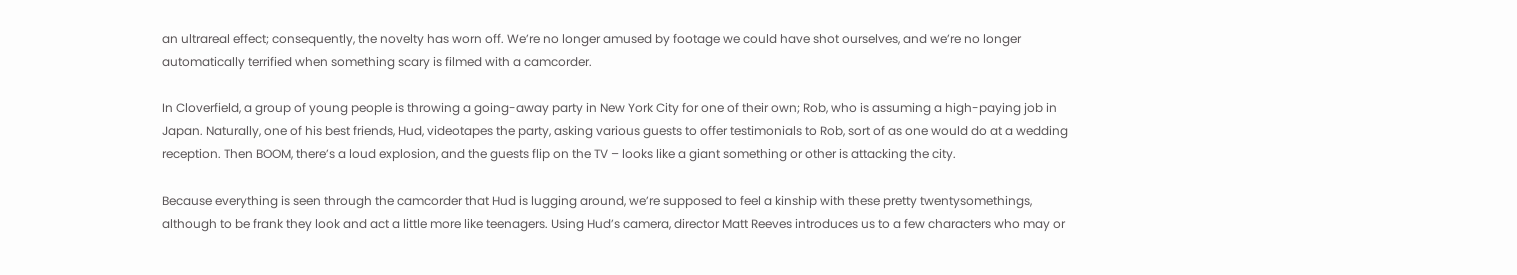an ultrareal effect; consequently, the novelty has worn off. We’re no longer amused by footage we could have shot ourselves, and we’re no longer automatically terrified when something scary is filmed with a camcorder.

In Cloverfield, a group of young people is throwing a going-away party in New York City for one of their own; Rob, who is assuming a high-paying job in Japan. Naturally, one of his best friends, Hud, videotapes the party, asking various guests to offer testimonials to Rob, sort of as one would do at a wedding reception. Then BOOM, there’s a loud explosion, and the guests flip on the TV – looks like a giant something or other is attacking the city.

Because everything is seen through the camcorder that Hud is lugging around, we’re supposed to feel a kinship with these pretty twentysomethings, although to be frank they look and act a little more like teenagers. Using Hud’s camera, director Matt Reeves introduces us to a few characters who may or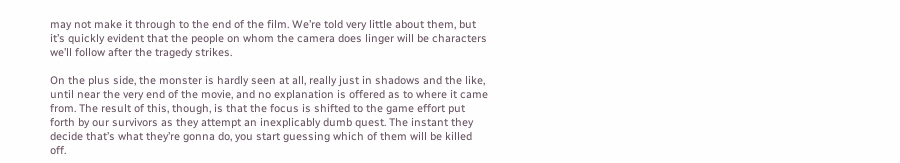may not make it through to the end of the film. We’re told very little about them, but it’s quickly evident that the people on whom the camera does linger will be characters we’ll follow after the tragedy strikes.

On the plus side, the monster is hardly seen at all, really just in shadows and the like, until near the very end of the movie, and no explanation is offered as to where it came from. The result of this, though, is that the focus is shifted to the game effort put forth by our survivors as they attempt an inexplicably dumb quest. The instant they decide that’s what they’re gonna do, you start guessing which of them will be killed off.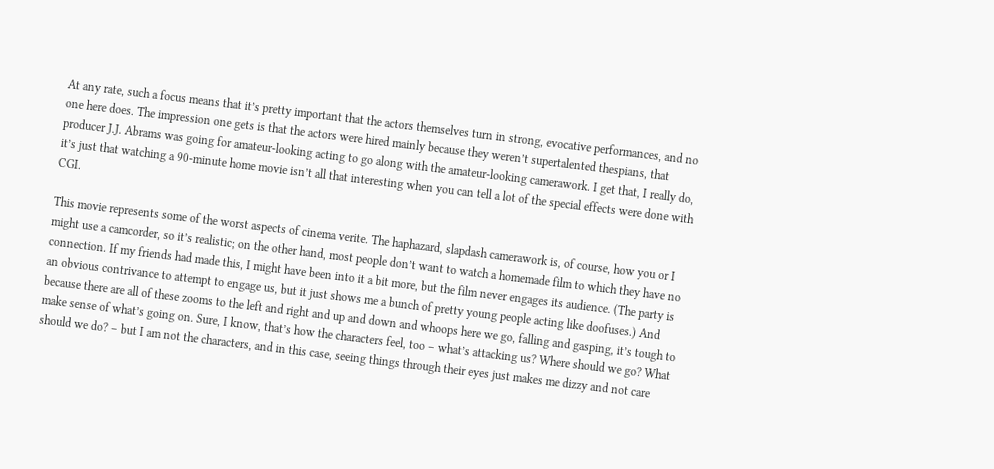At any rate, such a focus means that it’s pretty important that the actors themselves turn in strong, evocative performances, and no one here does. The impression one gets is that the actors were hired mainly because they weren’t supertalented thespians, that producer J.J. Abrams was going for amateur-looking acting to go along with the amateur-looking camerawork. I get that, I really do, it’s just that watching a 90-minute home movie isn’t all that interesting when you can tell a lot of the special effects were done with CGI.

This movie represents some of the worst aspects of cinema verite. The haphazard, slapdash camerawork is, of course, how you or I might use a camcorder, so it’s realistic; on the other hand, most people don’t want to watch a homemade film to which they have no connection. If my friends had made this, I might have been into it a bit more, but the film never engages its audience. (The party is an obvious contrivance to attempt to engage us, but it just shows me a bunch of pretty young people acting like doofuses.) And because there are all of these zooms to the left and right and up and down and whoops here we go, falling and gasping, it’s tough to make sense of what’s going on. Sure, I know, that’s how the characters feel, too – what’s attacking us? Where should we go? What should we do? – but I am not the characters, and in this case, seeing things through their eyes just makes me dizzy and not care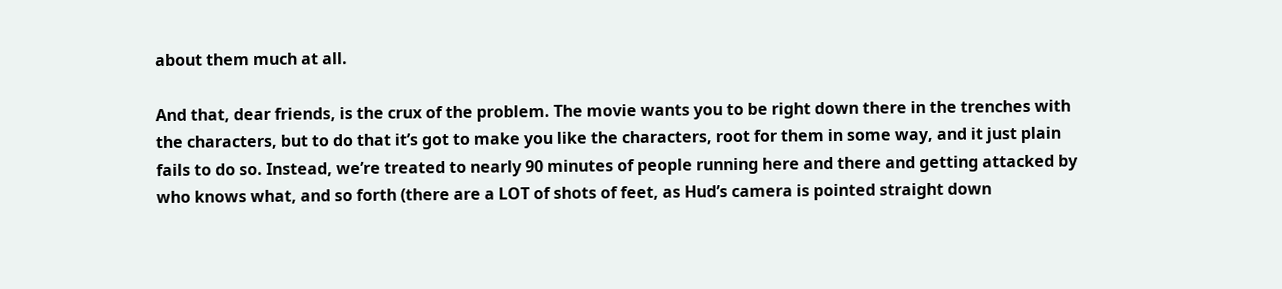about them much at all.

And that, dear friends, is the crux of the problem. The movie wants you to be right down there in the trenches with the characters, but to do that it’s got to make you like the characters, root for them in some way, and it just plain fails to do so. Instead, we’re treated to nearly 90 minutes of people running here and there and getting attacked by who knows what, and so forth (there are a LOT of shots of feet, as Hud’s camera is pointed straight down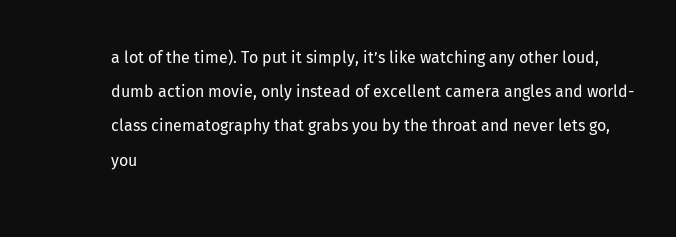a lot of the time). To put it simply, it’s like watching any other loud, dumb action movie, only instead of excellent camera angles and world-class cinematography that grabs you by the throat and never lets go, you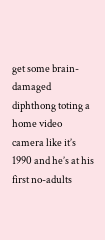get some brain-damaged diphthong toting a home video camera like it’s 1990 and he’s at his first no-adults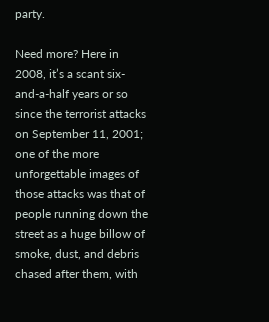party.

Need more? Here in 2008, it’s a scant six-and-a-half years or so since the terrorist attacks on September 11, 2001; one of the more unforgettable images of those attacks was that of people running down the street as a huge billow of smoke, dust, and debris chased after them, with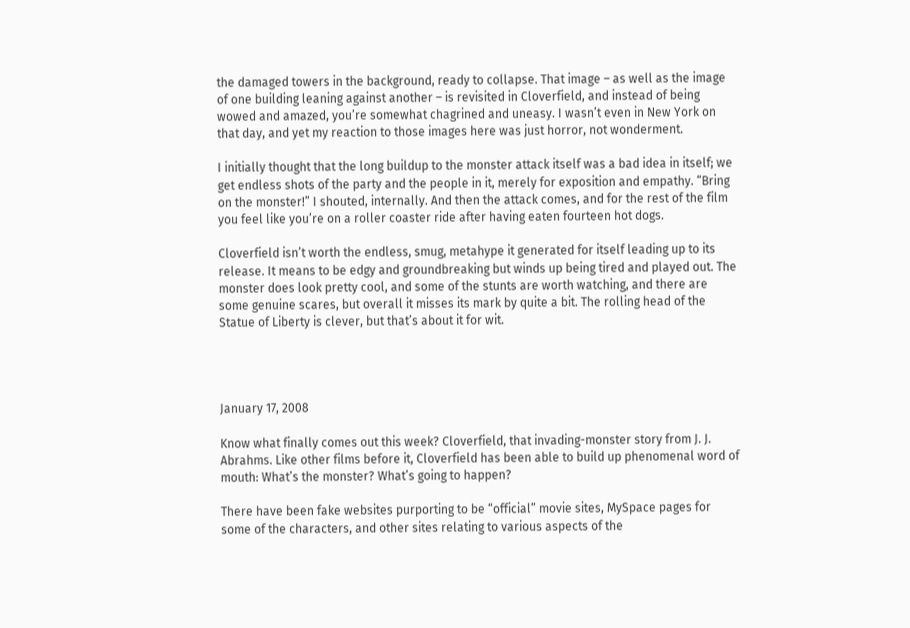the damaged towers in the background, ready to collapse. That image – as well as the image of one building leaning against another – is revisited in Cloverfield, and instead of being wowed and amazed, you’re somewhat chagrined and uneasy. I wasn’t even in New York on that day, and yet my reaction to those images here was just horror, not wonderment.

I initially thought that the long buildup to the monster attack itself was a bad idea in itself; we get endless shots of the party and the people in it, merely for exposition and empathy. “Bring on the monster!” I shouted, internally. And then the attack comes, and for the rest of the film you feel like you’re on a roller coaster ride after having eaten fourteen hot dogs.

Cloverfield isn’t worth the endless, smug, metahype it generated for itself leading up to its release. It means to be edgy and groundbreaking but winds up being tired and played out. The monster does look pretty cool, and some of the stunts are worth watching, and there are some genuine scares, but overall it misses its mark by quite a bit. The rolling head of the Statue of Liberty is clever, but that’s about it for wit.




January 17, 2008

Know what finally comes out this week? Cloverfield, that invading-monster story from J. J. Abrahms. Like other films before it, Cloverfield has been able to build up phenomenal word of mouth: What’s the monster? What’s going to happen?

There have been fake websites purporting to be “official” movie sites, MySpace pages for some of the characters, and other sites relating to various aspects of the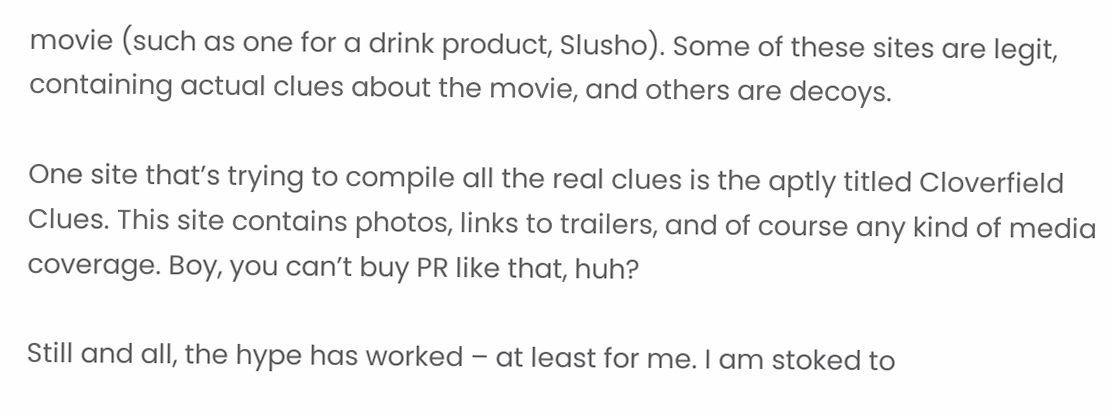movie (such as one for a drink product, Slusho). Some of these sites are legit, containing actual clues about the movie, and others are decoys.

One site that’s trying to compile all the real clues is the aptly titled Cloverfield Clues. This site contains photos, links to trailers, and of course any kind of media coverage. Boy, you can’t buy PR like that, huh?

Still and all, the hype has worked – at least for me. I am stoked to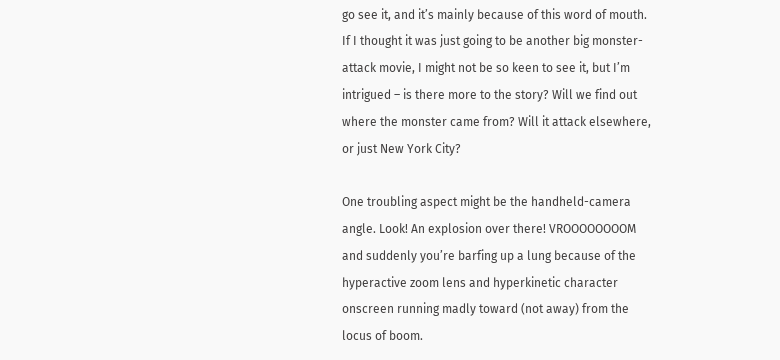go see it, and it’s mainly because of this word of mouth. If I thought it was just going to be another big monster-attack movie, I might not be so keen to see it, but I’m intrigued – is there more to the story? Will we find out where the monster came from? Will it attack elsewhere, or just New York City?

One troubling aspect might be the handheld-camera angle. Look! An explosion over there! VROOOOOOOOM and suddenly you’re barfing up a lung because of the hyperactive zoom lens and hyperkinetic character onscreen running madly toward (not away) from the locus of boom.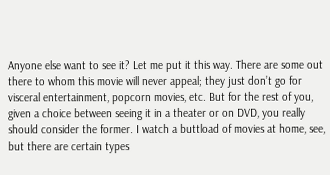Anyone else want to see it? Let me put it this way. There are some out there to whom this movie will never appeal; they just don’t go for visceral entertainment, popcorn movies, etc. But for the rest of you, given a choice between seeing it in a theater or on DVD, you really should consider the former. I watch a buttload of movies at home, see, but there are certain types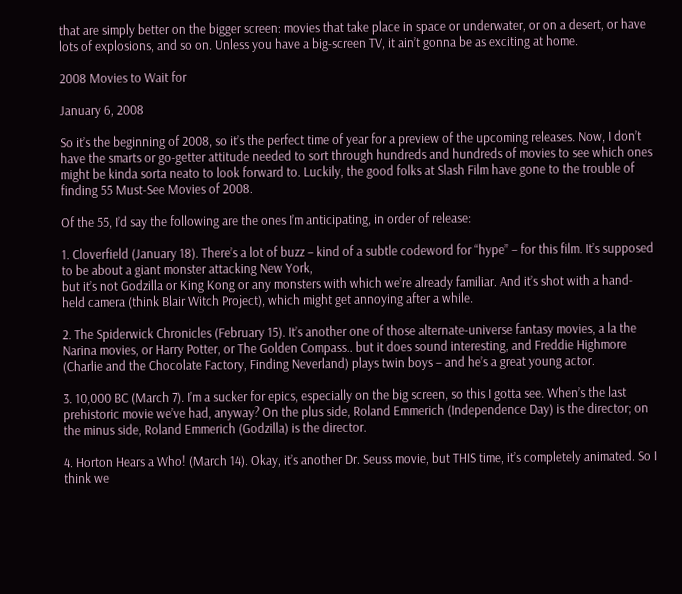that are simply better on the bigger screen: movies that take place in space or underwater, or on a desert, or have lots of explosions, and so on. Unless you have a big-screen TV, it ain’t gonna be as exciting at home.

2008 Movies to Wait for

January 6, 2008

So it’s the beginning of 2008, so it’s the perfect time of year for a preview of the upcoming releases. Now, I don’t have the smarts or go-getter attitude needed to sort through hundreds and hundreds of movies to see which ones might be kinda sorta neato to look forward to. Luckily, the good folks at Slash Film have gone to the trouble of finding 55 Must-See Movies of 2008.

Of the 55, I’d say the following are the ones I’m anticipating, in order of release:

1. Cloverfield (January 18). There’s a lot of buzz – kind of a subtle codeword for “hype” – for this film. It’s supposed to be about a giant monster attacking New York,
but it’s not Godzilla or King Kong or any monsters with which we’re already familiar. And it’s shot with a hand-held camera (think Blair Witch Project), which might get annoying after a while.

2. The Spiderwick Chronicles (February 15). It’s another one of those alternate-universe fantasy movies, a la the Narina movies, or Harry Potter, or The Golden Compass.. but it does sound interesting, and Freddie Highmore (Charlie and the Chocolate Factory, Finding Neverland) plays twin boys – and he’s a great young actor.

3. 10,000 BC (March 7). I’m a sucker for epics, especially on the big screen, so this I gotta see. When’s the last prehistoric movie we’ve had, anyway? On the plus side, Roland Emmerich (Independence Day) is the director; on the minus side, Roland Emmerich (Godzilla) is the director.

4. Horton Hears a Who! (March 14). Okay, it’s another Dr. Seuss movie, but THIS time, it’s completely animated. So I think we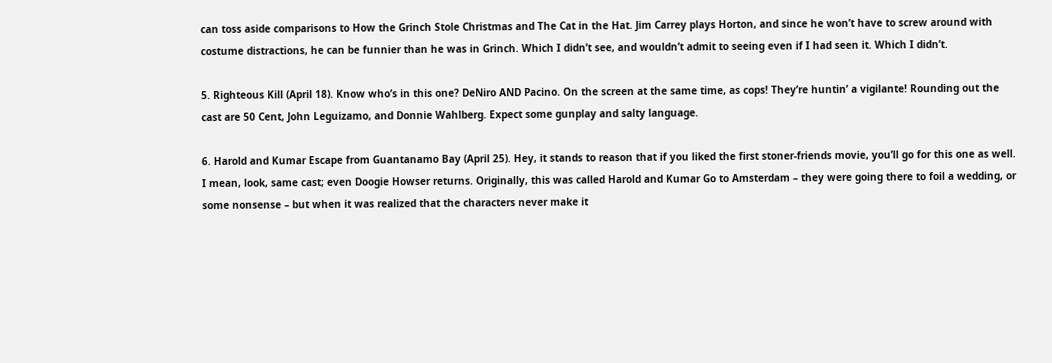can toss aside comparisons to How the Grinch Stole Christmas and The Cat in the Hat. Jim Carrey plays Horton, and since he won’t have to screw around with costume distractions, he can be funnier than he was in Grinch. Which I didn’t see, and wouldn’t admit to seeing even if I had seen it. Which I didn’t.

5. Righteous Kill (April 18). Know who’s in this one? DeNiro AND Pacino. On the screen at the same time, as cops! They’re huntin’ a vigilante! Rounding out the cast are 50 Cent, John Leguizamo, and Donnie Wahlberg. Expect some gunplay and salty language.

6. Harold and Kumar Escape from Guantanamo Bay (April 25). Hey, it stands to reason that if you liked the first stoner-friends movie, you’ll go for this one as well. I mean, look, same cast; even Doogie Howser returns. Originally, this was called Harold and Kumar Go to Amsterdam – they were going there to foil a wedding, or some nonsense – but when it was realized that the characters never make it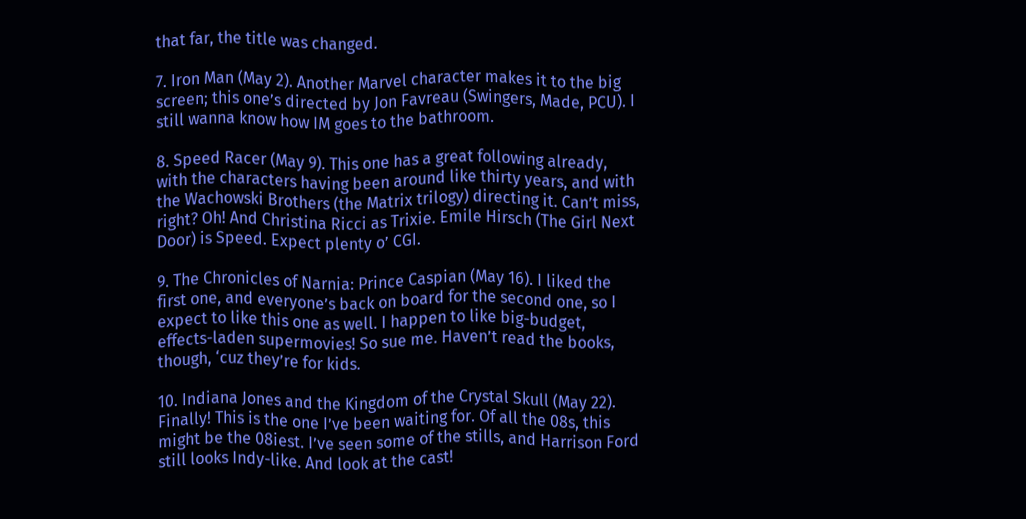that far, the title was changed.

7. Iron Man (May 2). Another Marvel character makes it to the big screen; this one’s directed by Jon Favreau (Swingers, Made, PCU). I still wanna know how IM goes to the bathroom.

8. Speed Racer (May 9). This one has a great following already, with the characters having been around like thirty years, and with the Wachowski Brothers (the Matrix trilogy) directing it. Can’t miss, right? Oh! And Christina Ricci as Trixie. Emile Hirsch (The Girl Next Door) is Speed. Expect plenty o’ CGI.

9. The Chronicles of Narnia: Prince Caspian (May 16). I liked the first one, and everyone’s back on board for the second one, so I expect to like this one as well. I happen to like big-budget, effects-laden supermovies! So sue me. Haven’t read the books, though, ‘cuz they’re for kids.

10. Indiana Jones and the Kingdom of the Crystal Skull (May 22). Finally! This is the one I’ve been waiting for. Of all the 08s, this might be the 08iest. I’ve seen some of the stills, and Harrison Ford still looks Indy-like. And look at the cast!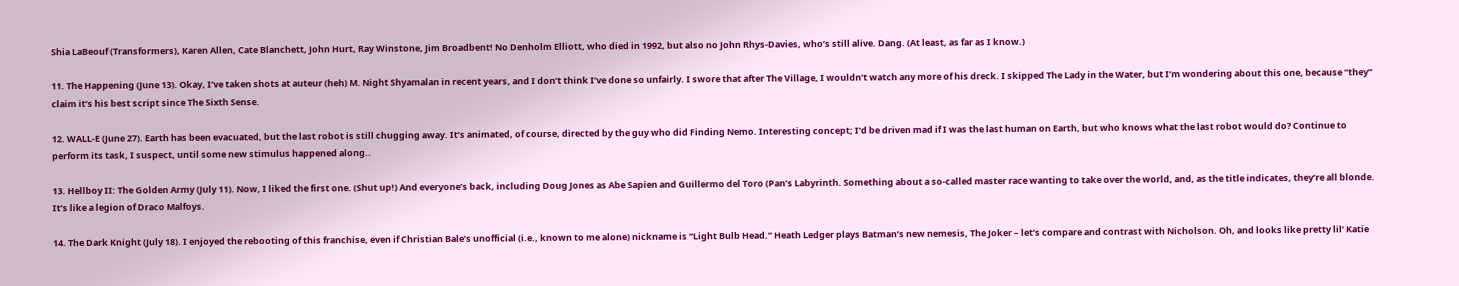Shia LaBeouf (Transformers), Karen Allen, Cate Blanchett, John Hurt, Ray Winstone, Jim Broadbent! No Denholm Elliott, who died in 1992, but also no John Rhys-Davies, who’s still alive. Dang. (At least, as far as I know.)

11. The Happening (June 13). Okay, I’ve taken shots at auteur (heh) M. Night Shyamalan in recent years, and I don’t think I’ve done so unfairly. I swore that after The Village, I wouldn’t watch any more of his dreck. I skipped The Lady in the Water, but I’m wondering about this one, because “they” claim it’s his best script since The Sixth Sense.

12. WALL-E (June 27). Earth has been evacuated, but the last robot is still chugging away. It’s animated, of course, directed by the guy who did Finding Nemo. Interesting concept; I’d be driven mad if I was the last human on Earth, but who knows what the last robot would do? Continue to perform its task, I suspect, until some new stimulus happened along..

13. Hellboy II: The Golden Army (July 11). Now, I liked the first one. (Shut up!) And everyone’s back, including Doug Jones as Abe Sapien and Guillermo del Toro (Pan’s Labyrinth. Something about a so-called master race wanting to take over the world, and, as the title indicates, they’re all blonde. It’s like a legion of Draco Malfoys.

14. The Dark Knight (July 18). I enjoyed the rebooting of this franchise, even if Christian Bale’s unofficial (i.e., known to me alone) nickname is “Light Bulb Head.” Heath Ledger plays Batman’s new nemesis, The Joker – let’s compare and contrast with Nicholson. Oh, and looks like pretty lil’ Katie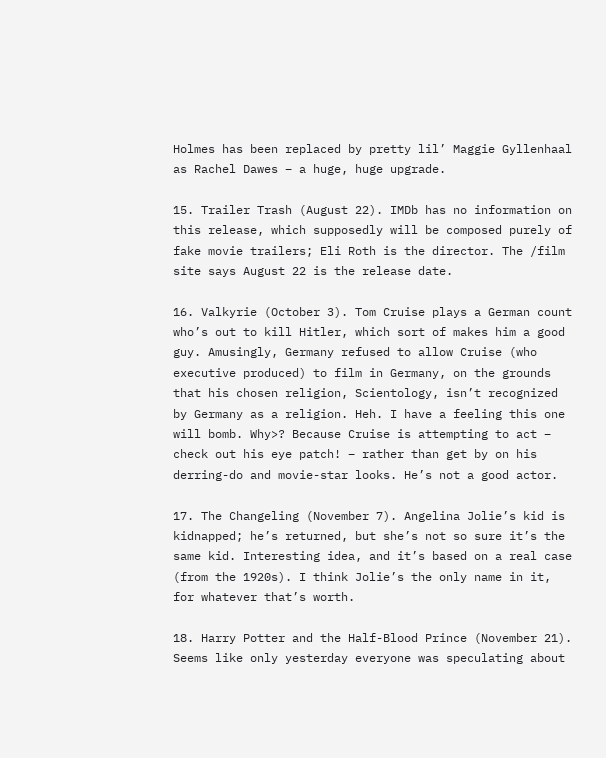Holmes has been replaced by pretty lil’ Maggie Gyllenhaal as Rachel Dawes – a huge, huge upgrade.

15. Trailer Trash (August 22). IMDb has no information on this release, which supposedly will be composed purely of fake movie trailers; Eli Roth is the director. The /film site says August 22 is the release date.

16. Valkyrie (October 3). Tom Cruise plays a German count who’s out to kill Hitler, which sort of makes him a good guy. Amusingly, Germany refused to allow Cruise (who executive produced) to film in Germany, on the grounds that his chosen religion, Scientology, isn’t recognized by Germany as a religion. Heh. I have a feeling this one will bomb. Why>? Because Cruise is attempting to act – check out his eye patch! – rather than get by on his derring-do and movie-star looks. He’s not a good actor.

17. The Changeling (November 7). Angelina Jolie’s kid is kidnapped; he’s returned, but she’s not so sure it’s the same kid. Interesting idea, and it’s based on a real case (from the 1920s). I think Jolie’s the only name in it, for whatever that’s worth.

18. Harry Potter and the Half-Blood Prince (November 21). Seems like only yesterday everyone was speculating about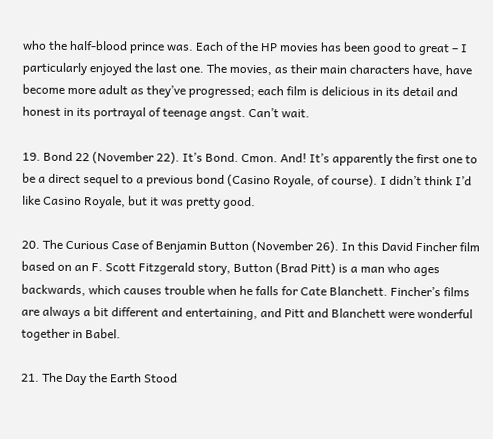who the half-blood prince was. Each of the HP movies has been good to great – I particularly enjoyed the last one. The movies, as their main characters have, have become more adult as they’ve progressed; each film is delicious in its detail and honest in its portrayal of teenage angst. Can’t wait.

19. Bond 22 (November 22). It’s Bond. Cmon. And! It’s apparently the first one to be a direct sequel to a previous bond (Casino Royale, of course). I didn’t think I’d like Casino Royale, but it was pretty good.

20. The Curious Case of Benjamin Button (November 26). In this David Fincher film based on an F. Scott Fitzgerald story, Button (Brad Pitt) is a man who ages backwards, which causes trouble when he falls for Cate Blanchett. Fincher’s films are always a bit different and entertaining, and Pitt and Blanchett were wonderful together in Babel.

21. The Day the Earth Stood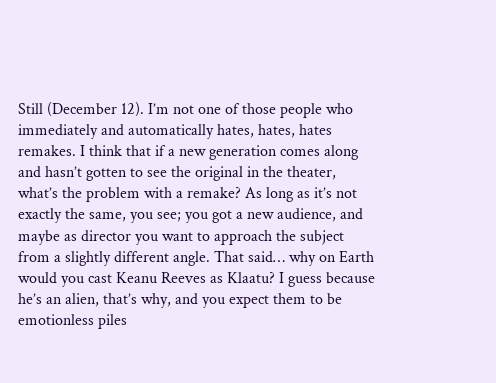Still (December 12). I’m not one of those people who immediately and automatically hates, hates, hates remakes. I think that if a new generation comes along and hasn’t gotten to see the original in the theater, what’s the problem with a remake? As long as it’s not exactly the same, you see; you got a new audience, and maybe as director you want to approach the subject from a slightly different angle. That said… why on Earth would you cast Keanu Reeves as Klaatu? I guess because he’s an alien, that’s why, and you expect them to be emotionless piles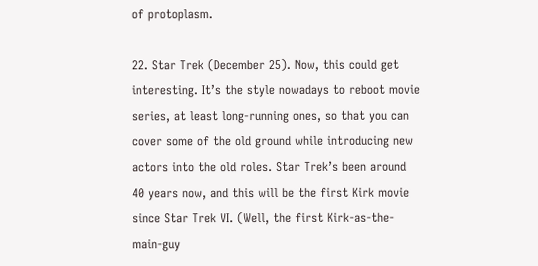of protoplasm.

22. Star Trek (December 25). Now, this could get interesting. It’s the style nowadays to reboot movie series, at least long-running ones, so that you can cover some of the old ground while introducing new actors into the old roles. Star Trek’s been around 40 years now, and this will be the first Kirk movie since Star Trek VI. (Well, the first Kirk-as-the-main-guy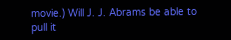movie.) Will J. J. Abrams be able to pull it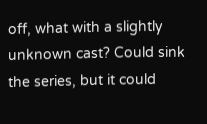off, what with a slightly unknown cast? Could sink the series, but it could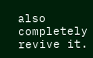also completely revive it.